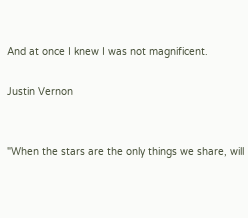And at once I knew I was not magnificent.

Justin Vernon


"When the stars are the only things we share, will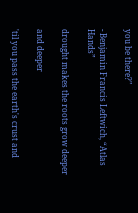you be there?"

- Benjamin Francis Leftwich, “Atlas Hands”

drought makes the roots grow deeper

and deeper

'til you pass the earth's crust and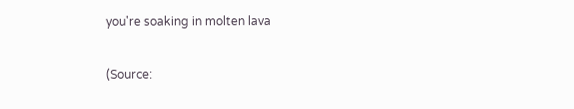you're soaking in molten lava

(Source: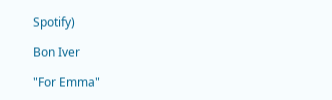Spotify)

Bon Iver

"For Emma"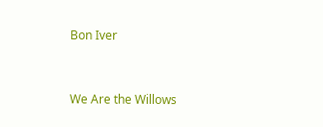Bon Iver


We Are the Willows